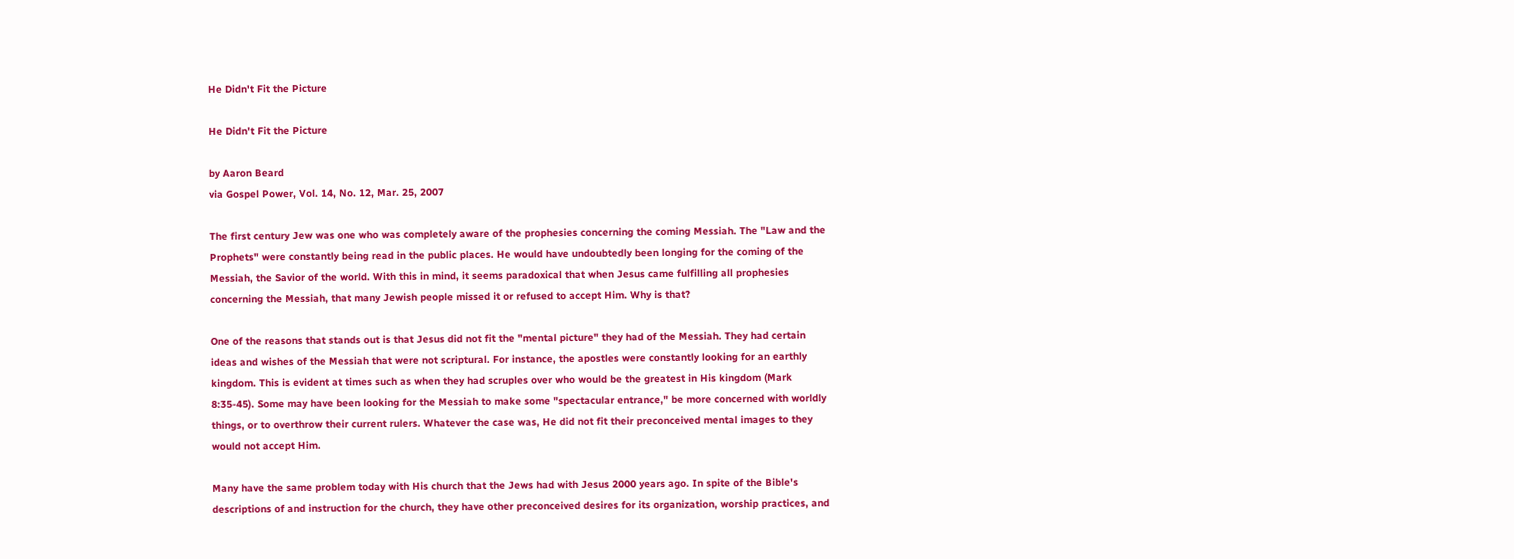He Didn't Fit the Picture

He Didn't Fit the Picture

by Aaron Beard
via Gospel Power, Vol. 14, No. 12, Mar. 25, 2007

The first century Jew was one who was completely aware of the prophesies concerning the coming Messiah. The "Law and the Prophets" were constantly being read in the public places. He would have undoubtedly been longing for the coming of the Messiah, the Savior of the world. With this in mind, it seems paradoxical that when Jesus came fulfilling all prophesies concerning the Messiah, that many Jewish people missed it or refused to accept Him. Why is that?

One of the reasons that stands out is that Jesus did not fit the "mental picture" they had of the Messiah. They had certain ideas and wishes of the Messiah that were not scriptural. For instance, the apostles were constantly looking for an earthly kingdom. This is evident at times such as when they had scruples over who would be the greatest in His kingdom (Mark 8:35-45). Some may have been looking for the Messiah to make some "spectacular entrance," be more concerned with worldly things, or to overthrow their current rulers. Whatever the case was, He did not fit their preconceived mental images to they would not accept Him.

Many have the same problem today with His church that the Jews had with Jesus 2000 years ago. In spite of the Bible's descriptions of and instruction for the church, they have other preconceived desires for its organization, worship practices, and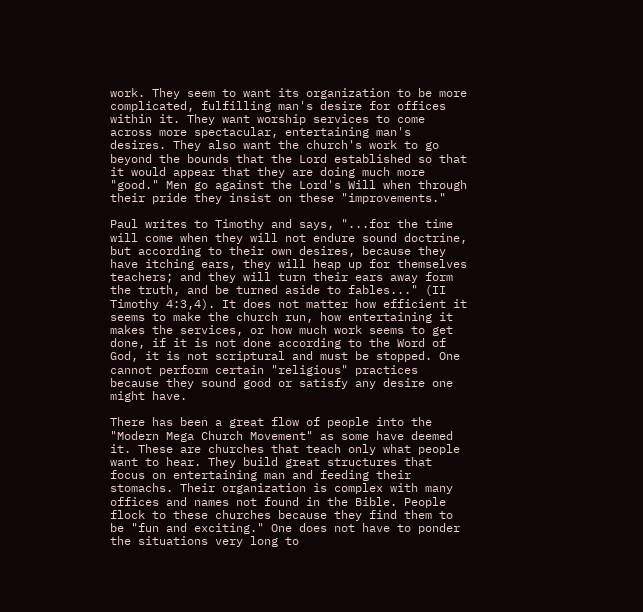work. They seem to want its organization to be more complicated, fulfilling man's desire for offices within it. They want worship services to come across more spectacular, entertaining man's desires. They also want the church's work to go beyond the bounds that the Lord established so that it would appear that they are doing much more "good." Men go against the Lord's Will when through their pride they insist on these "improvements."

Paul writes to Timothy and says, "...for the time will come when they will not endure sound doctrine, but according to their own desires, because they have itching ears, they will heap up for themselves teachers; and they will turn their ears away form the truth, and be turned aside to fables..." (II Timothy 4:3,4). It does not matter how efficient it seems to make the church run, how entertaining it makes the services, or how much work seems to get done, if it is not done according to the Word of God, it is not scriptural and must be stopped. One cannot perform certain "religious" practices because they sound good or satisfy any desire one might have.

There has been a great flow of people into the "Modern Mega Church Movement" as some have deemed it. These are churches that teach only what people want to hear. They build great structures that focus on entertaining man and feeding their stomachs. Their organization is complex with many offices and names not found in the Bible. People flock to these churches because they find them to be "fun and exciting." One does not have to ponder the situations very long to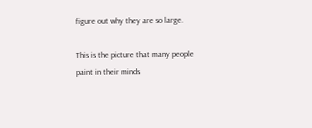figure out why they are so large.

This is the picture that many people paint in their minds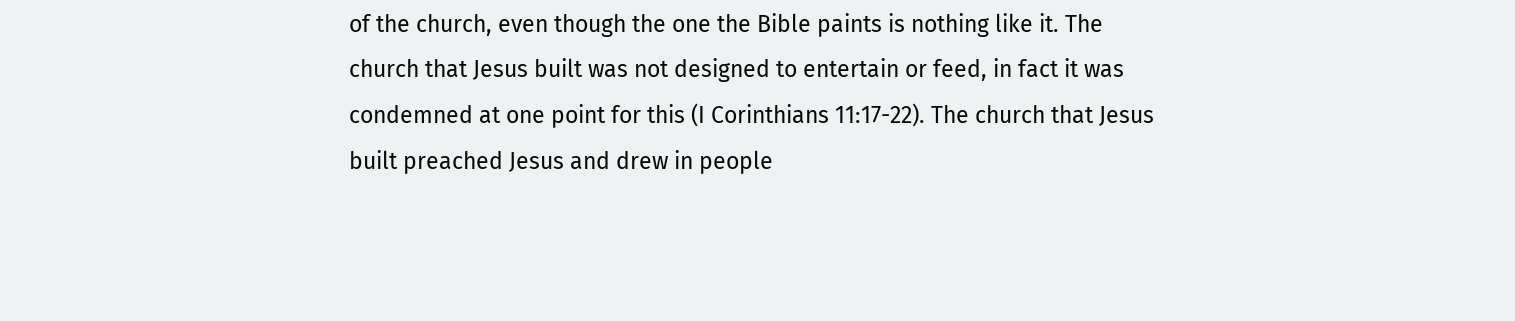of the church, even though the one the Bible paints is nothing like it. The church that Jesus built was not designed to entertain or feed, in fact it was condemned at one point for this (I Corinthians 11:17-22). The church that Jesus built preached Jesus and drew in people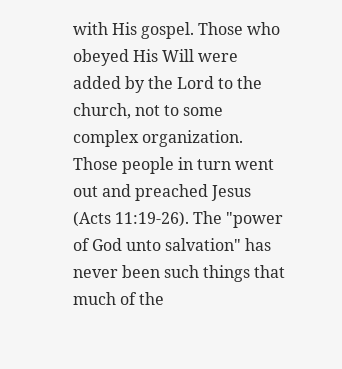with His gospel. Those who obeyed His Will were added by the Lord to the church, not to some complex organization. Those people in turn went out and preached Jesus (Acts 11:19-26). The "power of God unto salvation" has never been such things that much of the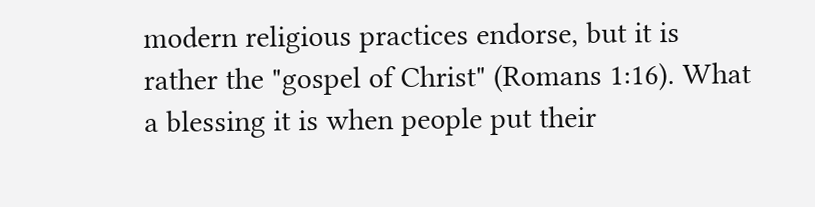modern religious practices endorse, but it is rather the "gospel of Christ" (Romans 1:16). What a blessing it is when people put their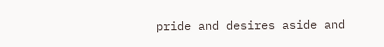pride and desires aside and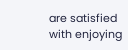are satisfied with enjoying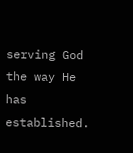serving God the way He has established.